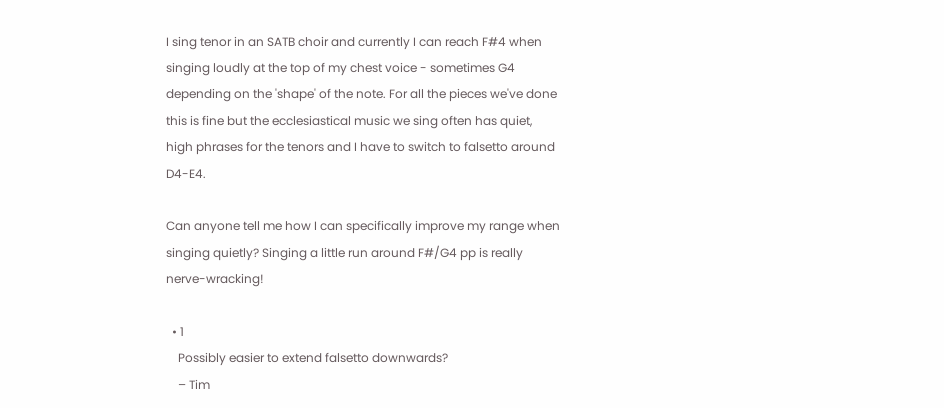I sing tenor in an SATB choir and currently I can reach F#4 when singing loudly at the top of my chest voice - sometimes G4 depending on the 'shape' of the note. For all the pieces we've done this is fine but the ecclesiastical music we sing often has quiet, high phrases for the tenors and I have to switch to falsetto around D4-E4.

Can anyone tell me how I can specifically improve my range when singing quietly? Singing a little run around F#/G4 pp is really nerve-wracking!

  • 1
    Possibly easier to extend falsetto downwards?
    – Tim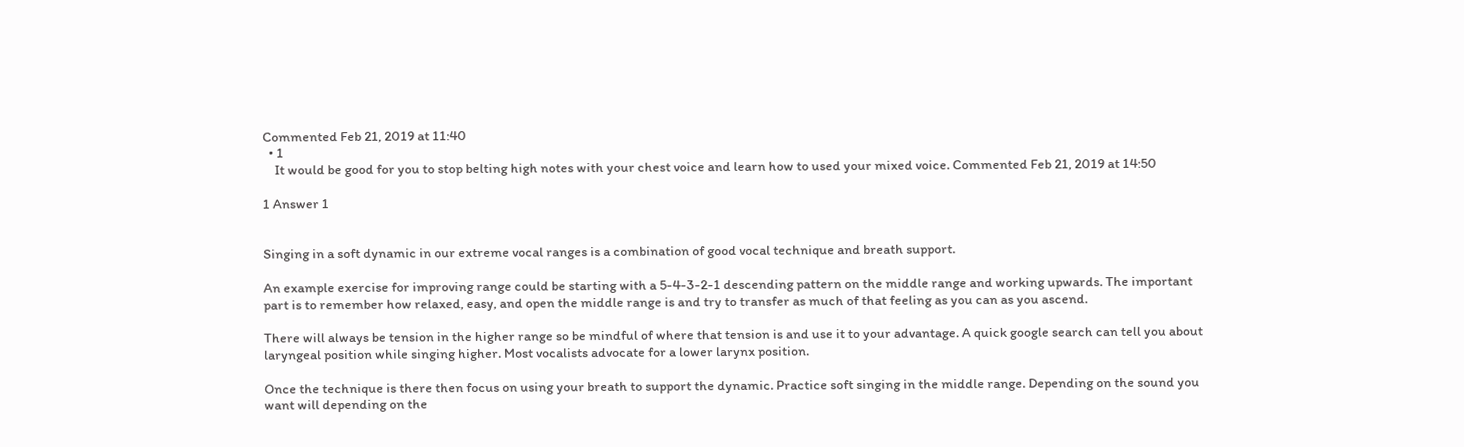Commented Feb 21, 2019 at 11:40
  • 1
    It would be good for you to stop belting high notes with your chest voice and learn how to used your mixed voice. Commented Feb 21, 2019 at 14:50

1 Answer 1


Singing in a soft dynamic in our extreme vocal ranges is a combination of good vocal technique and breath support.

An example exercise for improving range could be starting with a 5-4-3-2-1 descending pattern on the middle range and working upwards. The important part is to remember how relaxed, easy, and open the middle range is and try to transfer as much of that feeling as you can as you ascend.

There will always be tension in the higher range so be mindful of where that tension is and use it to your advantage. A quick google search can tell you about laryngeal position while singing higher. Most vocalists advocate for a lower larynx position.

Once the technique is there then focus on using your breath to support the dynamic. Practice soft singing in the middle range. Depending on the sound you want will depending on the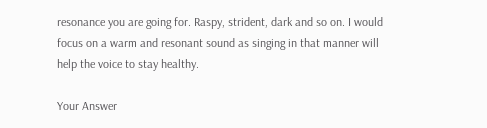resonance you are going for. Raspy, strident, dark and so on. I would focus on a warm and resonant sound as singing in that manner will help the voice to stay healthy.

Your Answer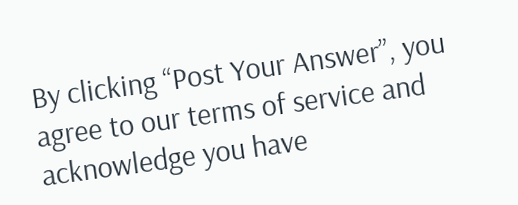By clicking “Post Your Answer”, you agree to our terms of service and acknowledge you have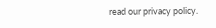read our privacy policy.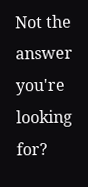Not the answer you're looking for?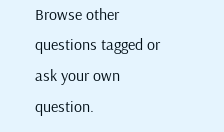Browse other questions tagged or ask your own question.